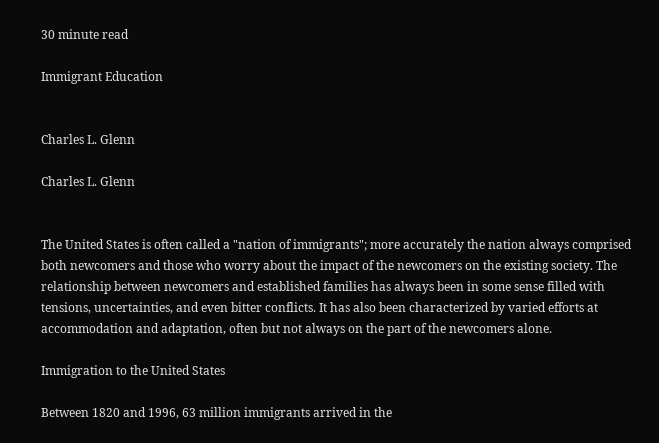30 minute read

Immigrant Education


Charles L. Glenn

Charles L. Glenn


The United States is often called a "nation of immigrants"; more accurately the nation always comprised both newcomers and those who worry about the impact of the newcomers on the existing society. The relationship between newcomers and established families has always been in some sense filled with tensions, uncertainties, and even bitter conflicts. It has also been characterized by varied efforts at accommodation and adaptation, often but not always on the part of the newcomers alone.

Immigration to the United States

Between 1820 and 1996, 63 million immigrants arrived in the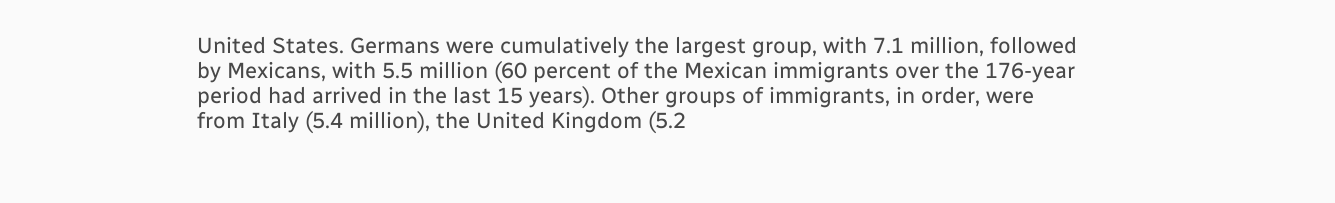United States. Germans were cumulatively the largest group, with 7.1 million, followed by Mexicans, with 5.5 million (60 percent of the Mexican immigrants over the 176-year period had arrived in the last 15 years). Other groups of immigrants, in order, were from Italy (5.4 million), the United Kingdom (5.2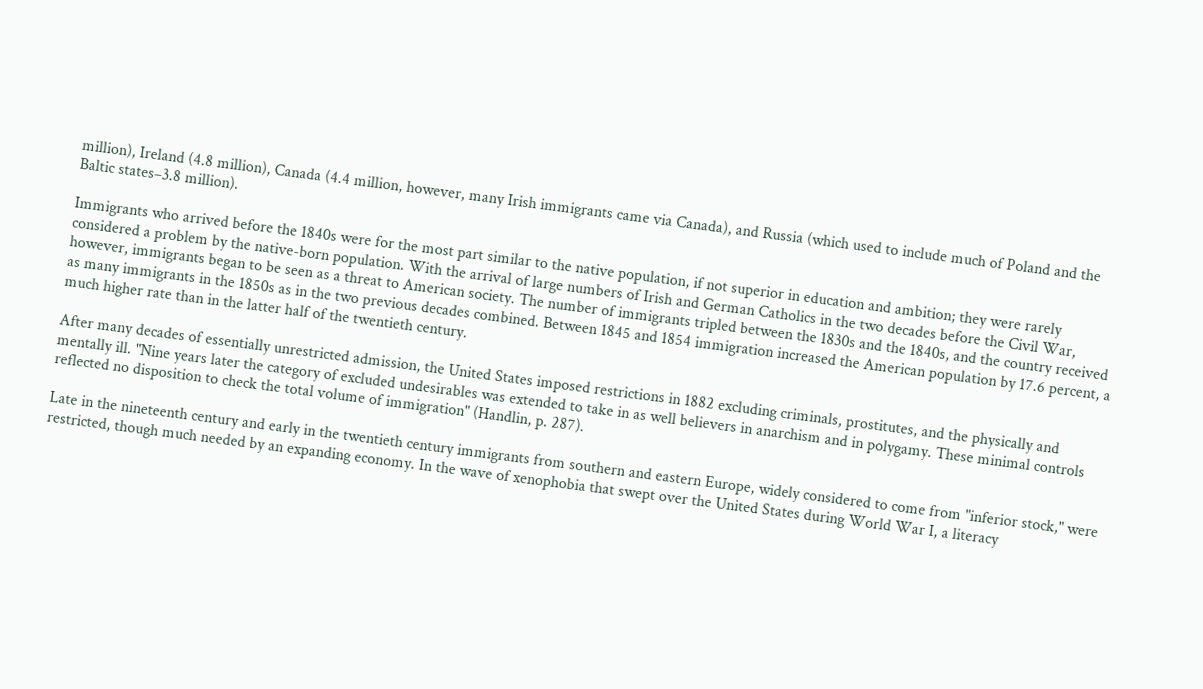million), Ireland (4.8 million), Canada (4.4 million, however, many Irish immigrants came via Canada), and Russia (which used to include much of Poland and the Baltic states–3.8 million).

Immigrants who arrived before the 1840s were for the most part similar to the native population, if not superior in education and ambition; they were rarely considered a problem by the native-born population. With the arrival of large numbers of Irish and German Catholics in the two decades before the Civil War, however, immigrants began to be seen as a threat to American society. The number of immigrants tripled between the 1830s and the 1840s, and the country received as many immigrants in the 1850s as in the two previous decades combined. Between 1845 and 1854 immigration increased the American population by 17.6 percent, a much higher rate than in the latter half of the twentieth century.

After many decades of essentially unrestricted admission, the United States imposed restrictions in 1882 excluding criminals, prostitutes, and the physically and mentally ill. "Nine years later the category of excluded undesirables was extended to take in as well believers in anarchism and in polygamy. These minimal controls reflected no disposition to check the total volume of immigration" (Handlin, p. 287).

Late in the nineteenth century and early in the twentieth century immigrants from southern and eastern Europe, widely considered to come from "inferior stock," were restricted, though much needed by an expanding economy. In the wave of xenophobia that swept over the United States during World War I, a literacy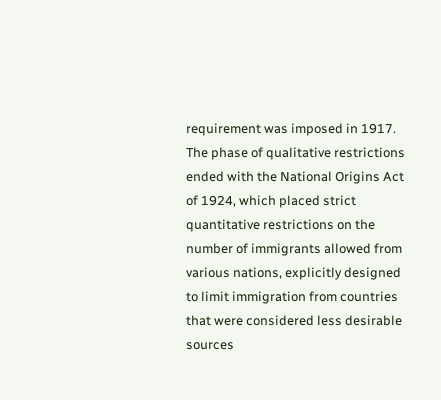requirement was imposed in 1917. The phase of qualitative restrictions ended with the National Origins Act of 1924, which placed strict quantitative restrictions on the number of immigrants allowed from various nations, explicitly designed to limit immigration from countries that were considered less desirable sources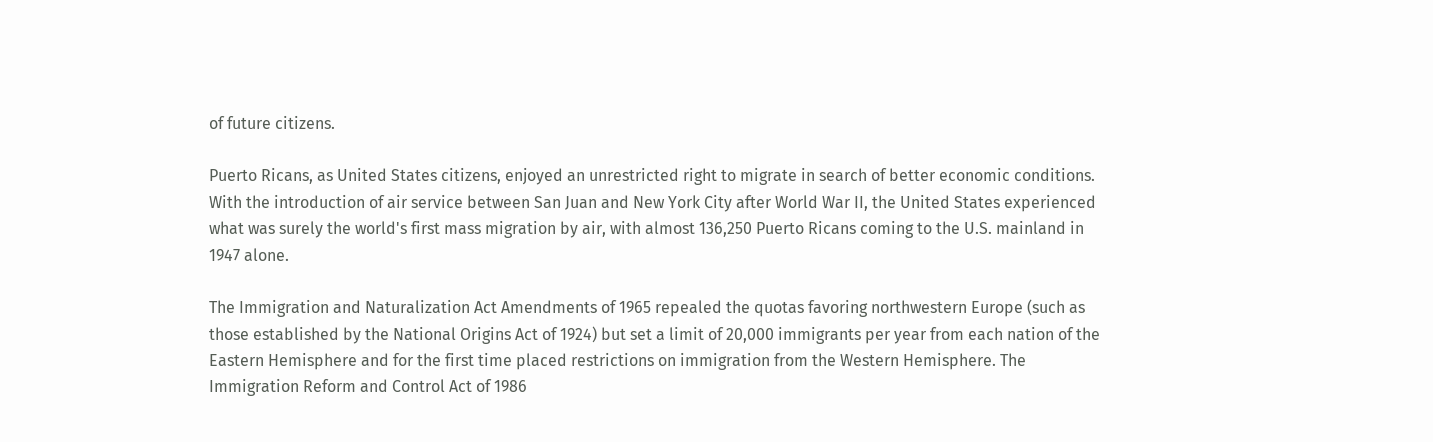of future citizens.

Puerto Ricans, as United States citizens, enjoyed an unrestricted right to migrate in search of better economic conditions. With the introduction of air service between San Juan and New York City after World War II, the United States experienced what was surely the world's first mass migration by air, with almost 136,250 Puerto Ricans coming to the U.S. mainland in 1947 alone.

The Immigration and Naturalization Act Amendments of 1965 repealed the quotas favoring northwestern Europe (such as those established by the National Origins Act of 1924) but set a limit of 20,000 immigrants per year from each nation of the Eastern Hemisphere and for the first time placed restrictions on immigration from the Western Hemisphere. The Immigration Reform and Control Act of 1986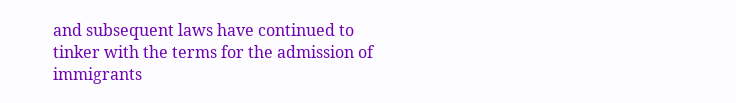and subsequent laws have continued to tinker with the terms for the admission of immigrants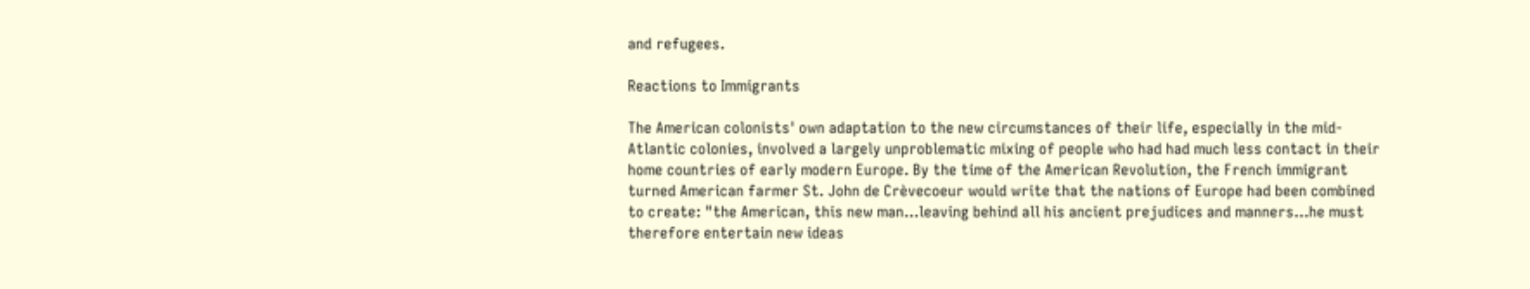and refugees.

Reactions to Immigrants

The American colonists' own adaptation to the new circumstances of their life, especially in the mid-Atlantic colonies, involved a largely unproblematic mixing of people who had had much less contact in their home countries of early modern Europe. By the time of the American Revolution, the French immigrant turned American farmer St. John de Crèvecoeur would write that the nations of Europe had been combined to create: "the American, this new man…leaving behind all his ancient prejudices and manners…he must therefore entertain new ideas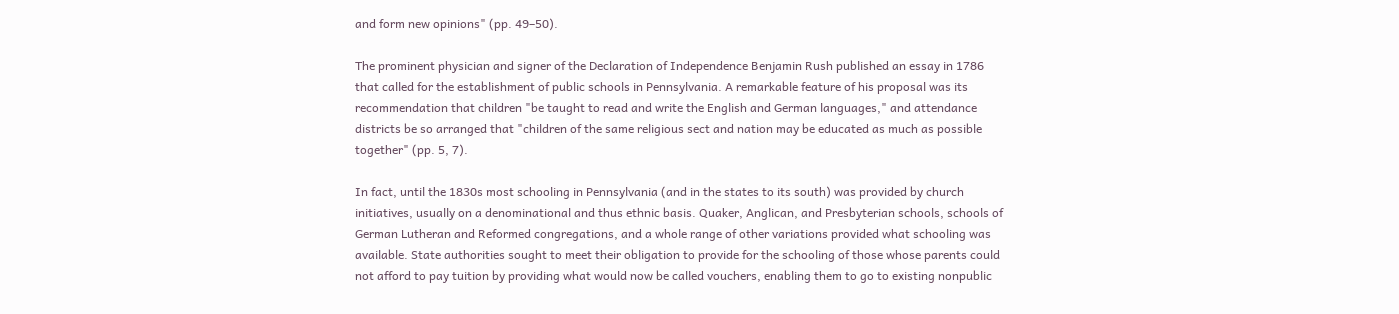and form new opinions" (pp. 49–50).

The prominent physician and signer of the Declaration of Independence Benjamin Rush published an essay in 1786 that called for the establishment of public schools in Pennsylvania. A remarkable feature of his proposal was its recommendation that children "be taught to read and write the English and German languages," and attendance districts be so arranged that "children of the same religious sect and nation may be educated as much as possible together" (pp. 5, 7).

In fact, until the 1830s most schooling in Pennsylvania (and in the states to its south) was provided by church initiatives, usually on a denominational and thus ethnic basis. Quaker, Anglican, and Presbyterian schools, schools of German Lutheran and Reformed congregations, and a whole range of other variations provided what schooling was available. State authorities sought to meet their obligation to provide for the schooling of those whose parents could not afford to pay tuition by providing what would now be called vouchers, enabling them to go to existing nonpublic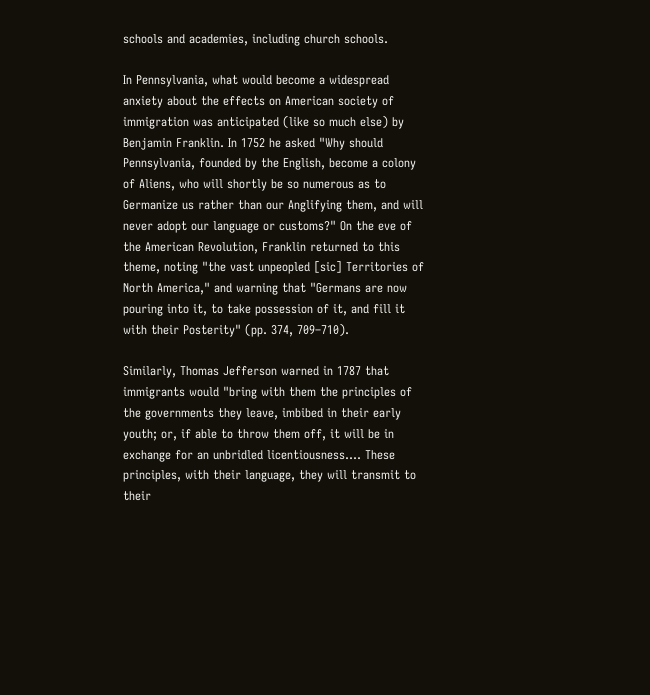schools and academies, including church schools.

In Pennsylvania, what would become a widespread anxiety about the effects on American society of immigration was anticipated (like so much else) by Benjamin Franklin. In 1752 he asked "Why should Pennsylvania, founded by the English, become a colony of Aliens, who will shortly be so numerous as to Germanize us rather than our Anglifying them, and will never adopt our language or customs?" On the eve of the American Revolution, Franklin returned to this theme, noting "the vast unpeopled [sic] Territories of North America," and warning that "Germans are now pouring into it, to take possession of it, and fill it with their Posterity" (pp. 374, 709–710).

Similarly, Thomas Jefferson warned in 1787 that immigrants would "bring with them the principles of the governments they leave, imbibed in their early youth; or, if able to throw them off, it will be in exchange for an unbridled licentiousness…. These principles, with their language, they will transmit to their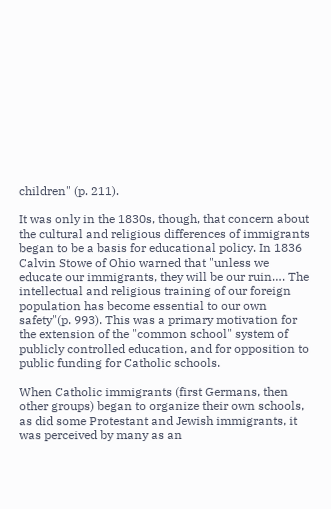children" (p. 211).

It was only in the 1830s, though, that concern about the cultural and religious differences of immigrants began to be a basis for educational policy. In 1836 Calvin Stowe of Ohio warned that "unless we educate our immigrants, they will be our ruin…. The intellectual and religious training of our foreign population has become essential to our own safety"(p. 993). This was a primary motivation for the extension of the "common school" system of publicly controlled education, and for opposition to public funding for Catholic schools.

When Catholic immigrants (first Germans, then other groups) began to organize their own schools, as did some Protestant and Jewish immigrants, it was perceived by many as an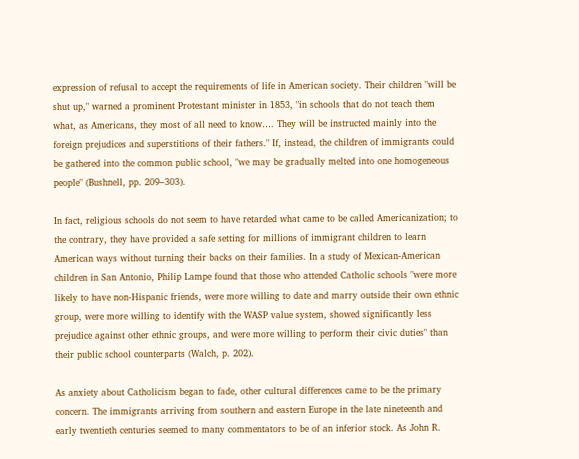expression of refusal to accept the requirements of life in American society. Their children "will be shut up," warned a prominent Protestant minister in 1853, "in schools that do not teach them what, as Americans, they most of all need to know…. They will be instructed mainly into the foreign prejudices and superstitions of their fathers." If, instead, the children of immigrants could be gathered into the common public school, "we may be gradually melted into one homogeneous people" (Bushnell, pp. 209–303).

In fact, religious schools do not seem to have retarded what came to be called Americanization; to the contrary, they have provided a safe setting for millions of immigrant children to learn American ways without turning their backs on their families. In a study of Mexican-American children in San Antonio, Philip Lampe found that those who attended Catholic schools "were more likely to have non-Hispanic friends, were more willing to date and marry outside their own ethnic group, were more willing to identify with the WASP value system, showed significantly less prejudice against other ethnic groups, and were more willing to perform their civic duties" than their public school counterparts (Walch, p. 202).

As anxiety about Catholicism began to fade, other cultural differences came to be the primary concern. The immigrants arriving from southern and eastern Europe in the late nineteenth and early twentieth centuries seemed to many commentators to be of an inferior stock. As John R.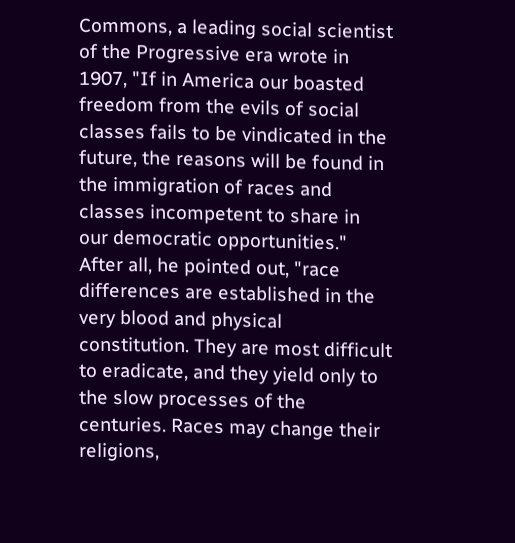Commons, a leading social scientist of the Progressive era wrote in 1907, "If in America our boasted freedom from the evils of social classes fails to be vindicated in the future, the reasons will be found in the immigration of races and classes incompetent to share in our democratic opportunities." After all, he pointed out, "race differences are established in the very blood and physical constitution. They are most difficult to eradicate, and they yield only to the slow processes of the centuries. Races may change their religions,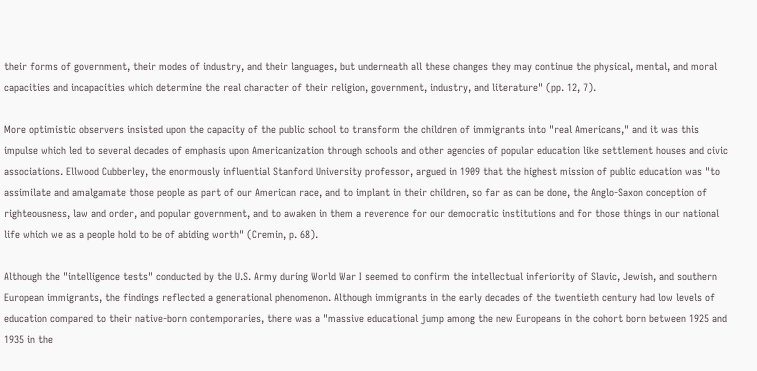their forms of government, their modes of industry, and their languages, but underneath all these changes they may continue the physical, mental, and moral capacities and incapacities which determine the real character of their religion, government, industry, and literature" (pp. 12, 7).

More optimistic observers insisted upon the capacity of the public school to transform the children of immigrants into "real Americans," and it was this impulse which led to several decades of emphasis upon Americanization through schools and other agencies of popular education like settlement houses and civic associations. Ellwood Cubberley, the enormously influential Stanford University professor, argued in 1909 that the highest mission of public education was "to assimilate and amalgamate those people as part of our American race, and to implant in their children, so far as can be done, the Anglo-Saxon conception of righteousness, law and order, and popular government, and to awaken in them a reverence for our democratic institutions and for those things in our national life which we as a people hold to be of abiding worth" (Cremin, p. 68).

Although the "intelligence tests" conducted by the U.S. Army during World War I seemed to confirm the intellectual inferiority of Slavic, Jewish, and southern European immigrants, the findings reflected a generational phenomenon. Although immigrants in the early decades of the twentieth century had low levels of education compared to their native-born contemporaries, there was a "massive educational jump among the new Europeans in the cohort born between 1925 and 1935 in the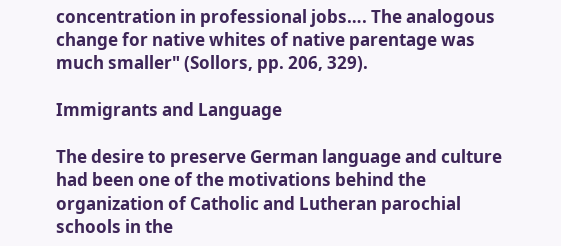concentration in professional jobs…. The analogous change for native whites of native parentage was much smaller" (Sollors, pp. 206, 329).

Immigrants and Language

The desire to preserve German language and culture had been one of the motivations behind the organization of Catholic and Lutheran parochial schools in the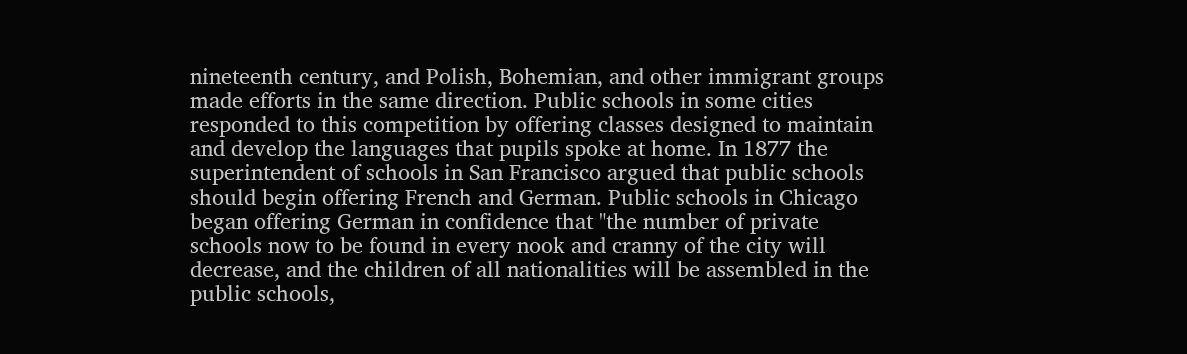nineteenth century, and Polish, Bohemian, and other immigrant groups made efforts in the same direction. Public schools in some cities responded to this competition by offering classes designed to maintain and develop the languages that pupils spoke at home. In 1877 the superintendent of schools in San Francisco argued that public schools should begin offering French and German. Public schools in Chicago began offering German in confidence that "the number of private schools now to be found in every nook and cranny of the city will decrease, and the children of all nationalities will be assembled in the public schools,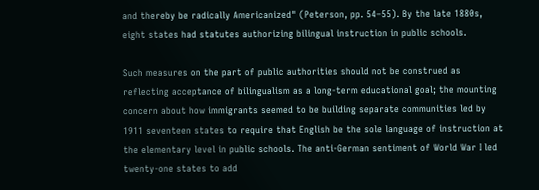and thereby be radically Americanized" (Peterson, pp. 54–55). By the late 1880s, eight states had statutes authorizing bilingual instruction in public schools.

Such measures on the part of public authorities should not be construed as reflecting acceptance of bilingualism as a long-term educational goal; the mounting concern about how immigrants seemed to be building separate communities led by 1911 seventeen states to require that English be the sole language of instruction at the elementary level in public schools. The anti-German sentiment of World War I led twenty-one states to add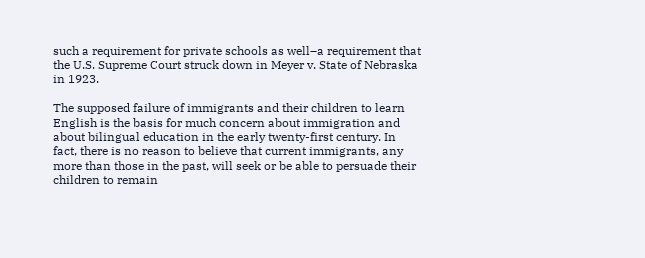such a requirement for private schools as well–a requirement that the U.S. Supreme Court struck down in Meyer v. State of Nebraska in 1923.

The supposed failure of immigrants and their children to learn English is the basis for much concern about immigration and about bilingual education in the early twenty-first century. In fact, there is no reason to believe that current immigrants, any more than those in the past, will seek or be able to persuade their children to remain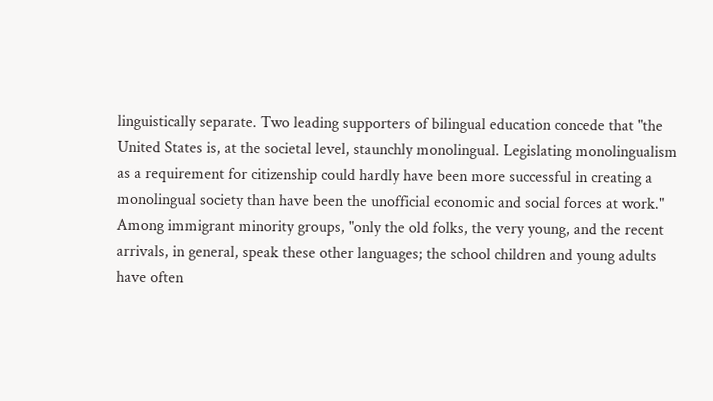linguistically separate. Two leading supporters of bilingual education concede that "the United States is, at the societal level, staunchly monolingual. Legislating monolingualism as a requirement for citizenship could hardly have been more successful in creating a monolingual society than have been the unofficial economic and social forces at work." Among immigrant minority groups, "only the old folks, the very young, and the recent arrivals, in general, speak these other languages; the school children and young adults have often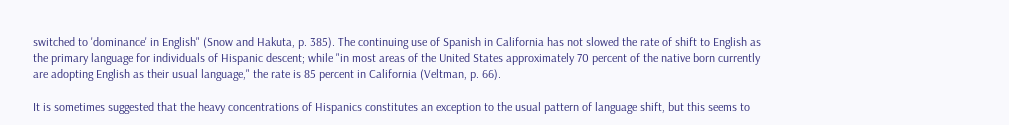switched to 'dominance' in English" (Snow and Hakuta, p. 385). The continuing use of Spanish in California has not slowed the rate of shift to English as the primary language for individuals of Hispanic descent; while "in most areas of the United States approximately 70 percent of the native born currently are adopting English as their usual language," the rate is 85 percent in California (Veltman, p. 66).

It is sometimes suggested that the heavy concentrations of Hispanics constitutes an exception to the usual pattern of language shift, but this seems to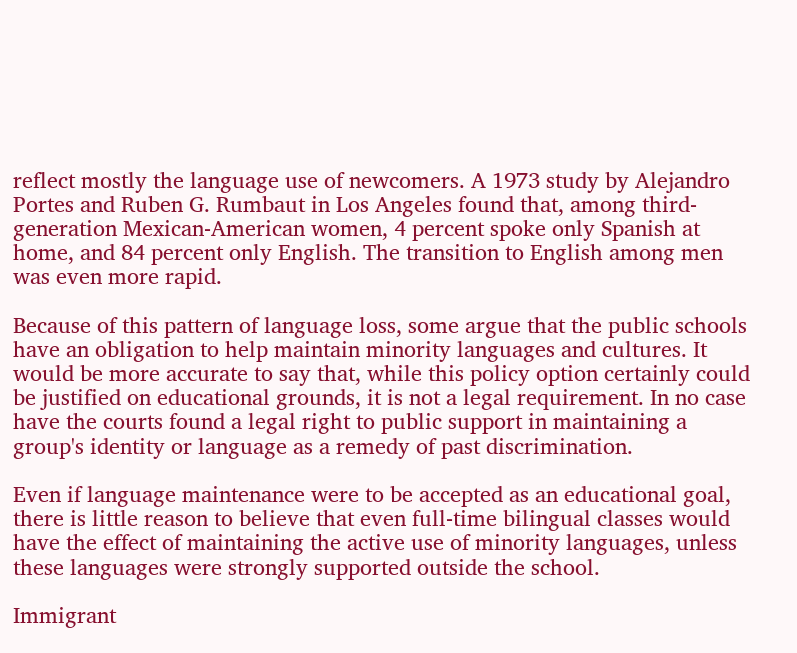reflect mostly the language use of newcomers. A 1973 study by Alejandro Portes and Ruben G. Rumbaut in Los Angeles found that, among third-generation Mexican-American women, 4 percent spoke only Spanish at home, and 84 percent only English. The transition to English among men was even more rapid.

Because of this pattern of language loss, some argue that the public schools have an obligation to help maintain minority languages and cultures. It would be more accurate to say that, while this policy option certainly could be justified on educational grounds, it is not a legal requirement. In no case have the courts found a legal right to public support in maintaining a group's identity or language as a remedy of past discrimination.

Even if language maintenance were to be accepted as an educational goal, there is little reason to believe that even full-time bilingual classes would have the effect of maintaining the active use of minority languages, unless these languages were strongly supported outside the school.

Immigrant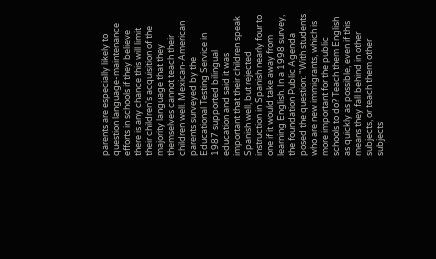parents are especially likely to question language-maintenance efforts in schools if they believe there is any chance this will limit their children's acquisition of the majority language that they themselves cannot teach their children well. Mexican-American parents surveyed by the Educational Testing Service in 1987 supported bilingual education and said it was important that their children speak Spanish well, but rejected instruction in Spanish nearly four to one if it would take away from learning English. In a 1998 survey, the foundation Public Agenda posed the question: "With students who are new immigrants, which is more important for the public schools to do? Teach them English as quickly as possible, even if this means they fall behind in other subjects, or teach them other subjects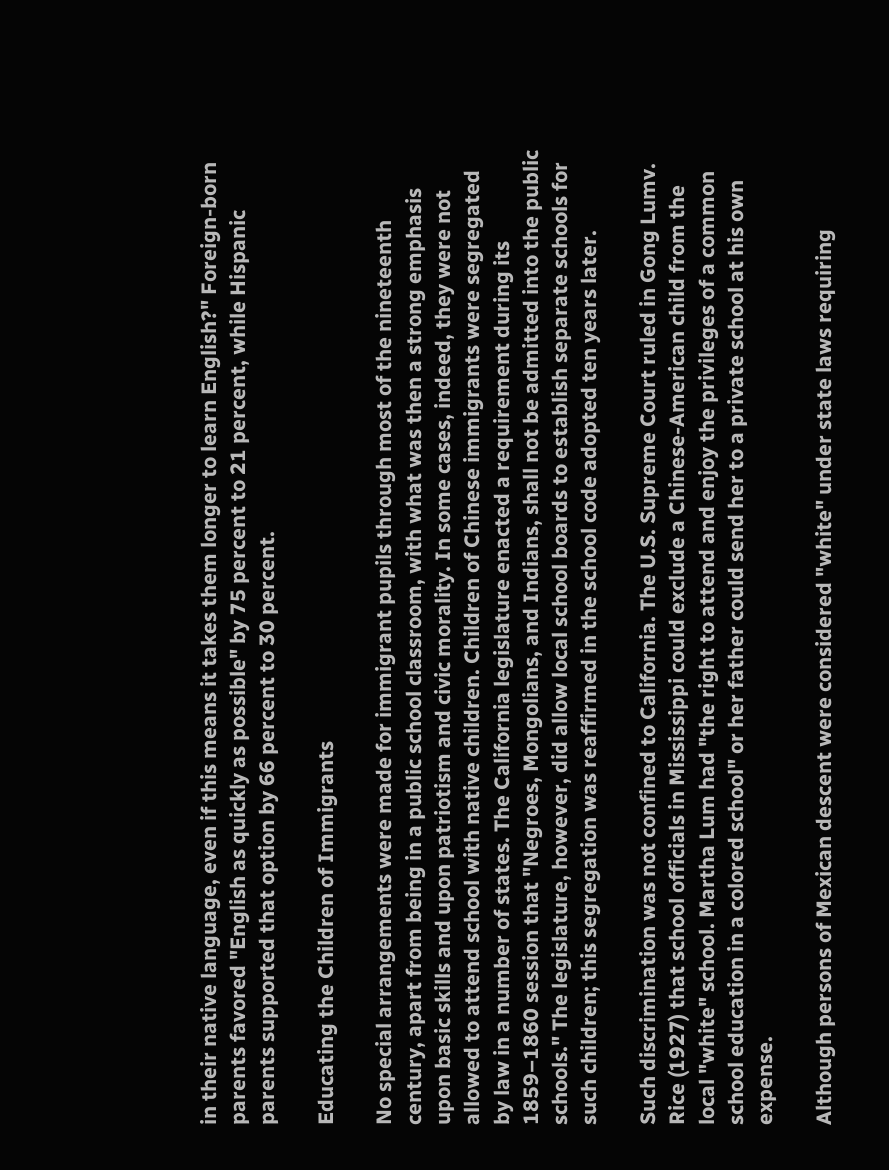in their native language, even if this means it takes them longer to learn English?" Foreign-born parents favored "English as quickly as possible" by 75 percent to 21 percent, while Hispanic parents supported that option by 66 percent to 30 percent.

Educating the Children of Immigrants

No special arrangements were made for immigrant pupils through most of the nineteenth century, apart from being in a public school classroom, with what was then a strong emphasis upon basic skills and upon patriotism and civic morality. In some cases, indeed, they were not allowed to attend school with native children. Children of Chinese immigrants were segregated by law in a number of states. The California legislature enacted a requirement during its 1859–1860 session that "Negroes, Mongolians, and Indians, shall not be admitted into the public schools." The legislature, however, did allow local school boards to establish separate schools for such children; this segregation was reaffirmed in the school code adopted ten years later.

Such discrimination was not confined to California. The U.S. Supreme Court ruled in Gong Lumv. Rice (1927) that school officials in Mississippi could exclude a Chinese-American child from the local "white" school. Martha Lum had "the right to attend and enjoy the privileges of a common school education in a colored school" or her father could send her to a private school at his own expense.

Although persons of Mexican descent were considered "white" under state laws requiring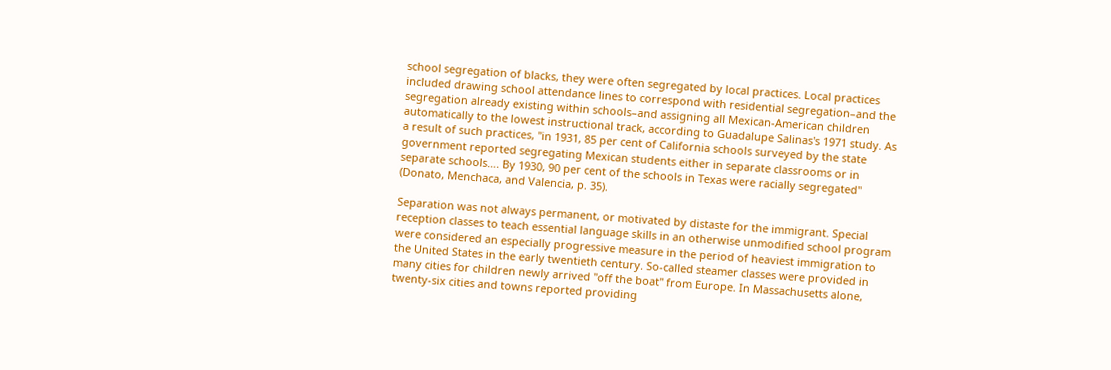school segregation of blacks, they were often segregated by local practices. Local practices included drawing school attendance lines to correspond with residential segregation–and the segregation already existing within schools–and assigning all Mexican-American children automatically to the lowest instructional track, according to Guadalupe Salinas's 1971 study. As a result of such practices, "in 1931, 85 per cent of California schools surveyed by the state government reported segregating Mexican students either in separate classrooms or in separate schools…. By 1930, 90 per cent of the schools in Texas were racially segregated" (Donato, Menchaca, and Valencia, p. 35).

Separation was not always permanent, or motivated by distaste for the immigrant. Special reception classes to teach essential language skills in an otherwise unmodified school program were considered an especially progressive measure in the period of heaviest immigration to the United States in the early twentieth century. So-called steamer classes were provided in many cities for children newly arrived "off the boat" from Europe. In Massachusetts alone, twenty-six cities and towns reported providing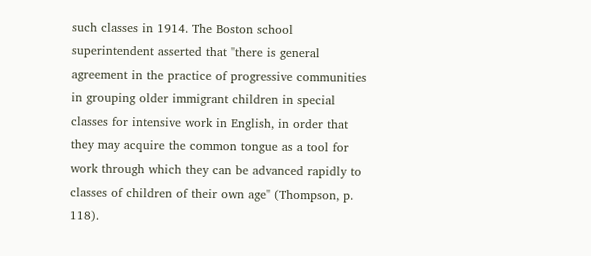such classes in 1914. The Boston school superintendent asserted that "there is general agreement in the practice of progressive communities in grouping older immigrant children in special classes for intensive work in English, in order that they may acquire the common tongue as a tool for work through which they can be advanced rapidly to classes of children of their own age" (Thompson, p. 118).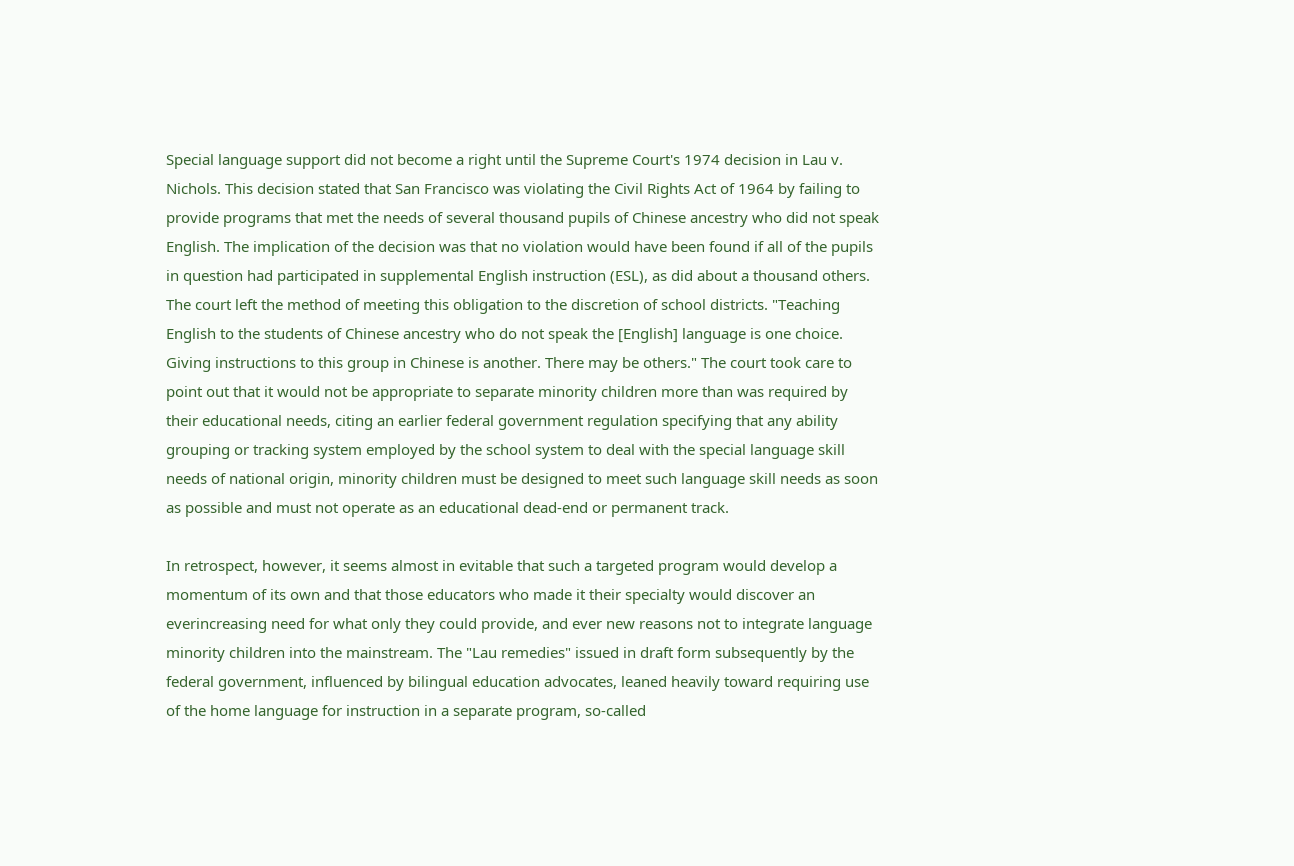Special language support did not become a right until the Supreme Court's 1974 decision in Lau v. Nichols. This decision stated that San Francisco was violating the Civil Rights Act of 1964 by failing to provide programs that met the needs of several thousand pupils of Chinese ancestry who did not speak English. The implication of the decision was that no violation would have been found if all of the pupils in question had participated in supplemental English instruction (ESL), as did about a thousand others. The court left the method of meeting this obligation to the discretion of school districts. "Teaching English to the students of Chinese ancestry who do not speak the [English] language is one choice. Giving instructions to this group in Chinese is another. There may be others." The court took care to point out that it would not be appropriate to separate minority children more than was required by their educational needs, citing an earlier federal government regulation specifying that any ability grouping or tracking system employed by the school system to deal with the special language skill needs of national origin, minority children must be designed to meet such language skill needs as soon as possible and must not operate as an educational dead-end or permanent track.

In retrospect, however, it seems almost in evitable that such a targeted program would develop a momentum of its own and that those educators who made it their specialty would discover an everincreasing need for what only they could provide, and ever new reasons not to integrate language minority children into the mainstream. The "Lau remedies" issued in draft form subsequently by the federal government, influenced by bilingual education advocates, leaned heavily toward requiring use of the home language for instruction in a separate program, so-called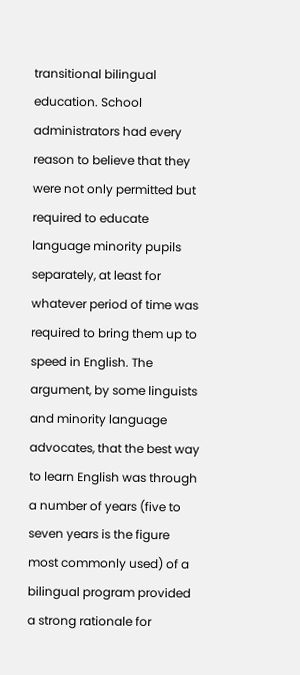transitional bilingual education. School administrators had every reason to believe that they were not only permitted but required to educate language minority pupils separately, at least for whatever period of time was required to bring them up to speed in English. The argument, by some linguists and minority language advocates, that the best way to learn English was through a number of years (five to seven years is the figure most commonly used) of a bilingual program provided a strong rationale for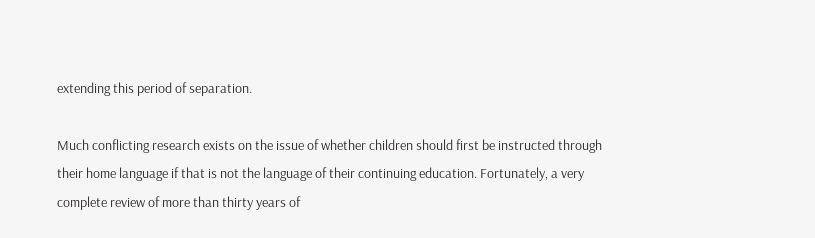extending this period of separation.

Much conflicting research exists on the issue of whether children should first be instructed through their home language if that is not the language of their continuing education. Fortunately, a very complete review of more than thirty years of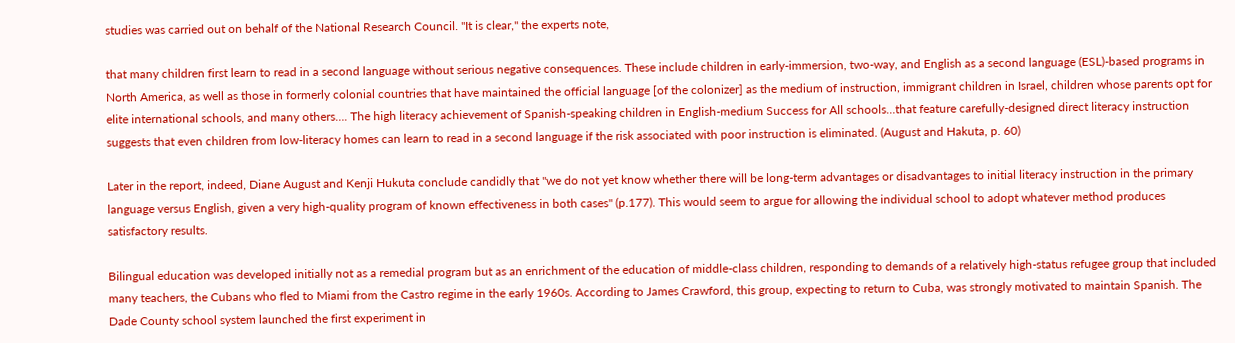studies was carried out on behalf of the National Research Council. "It is clear," the experts note,

that many children first learn to read in a second language without serious negative consequences. These include children in early-immersion, two-way, and English as a second language (ESL)-based programs in North America, as well as those in formerly colonial countries that have maintained the official language [of the colonizer] as the medium of instruction, immigrant children in Israel, children whose parents opt for elite international schools, and many others…. The high literacy achievement of Spanish-speaking children in English-medium Success for All schools…that feature carefully-designed direct literacy instruction suggests that even children from low-literacy homes can learn to read in a second language if the risk associated with poor instruction is eliminated. (August and Hakuta, p. 60)

Later in the report, indeed, Diane August and Kenji Hukuta conclude candidly that "we do not yet know whether there will be long-term advantages or disadvantages to initial literacy instruction in the primary language versus English, given a very high-quality program of known effectiveness in both cases" (p.177). This would seem to argue for allowing the individual school to adopt whatever method produces satisfactory results.

Bilingual education was developed initially not as a remedial program but as an enrichment of the education of middle-class children, responding to demands of a relatively high-status refugee group that included many teachers, the Cubans who fled to Miami from the Castro regime in the early 1960s. According to James Crawford, this group, expecting to return to Cuba, was strongly motivated to maintain Spanish. The Dade County school system launched the first experiment in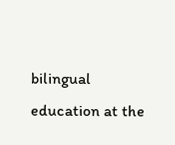bilingual education at the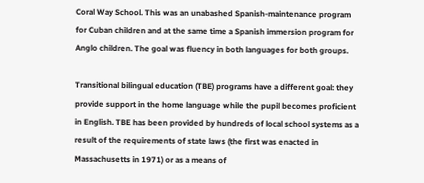Coral Way School. This was an unabashed Spanish-maintenance program for Cuban children and at the same time a Spanish immersion program for Anglo children. The goal was fluency in both languages for both groups.

Transitional bilingual education (TBE) programs have a different goal: they provide support in the home language while the pupil becomes proficient in English. TBE has been provided by hundreds of local school systems as a result of the requirements of state laws (the first was enacted in Massachusetts in 1971) or as a means of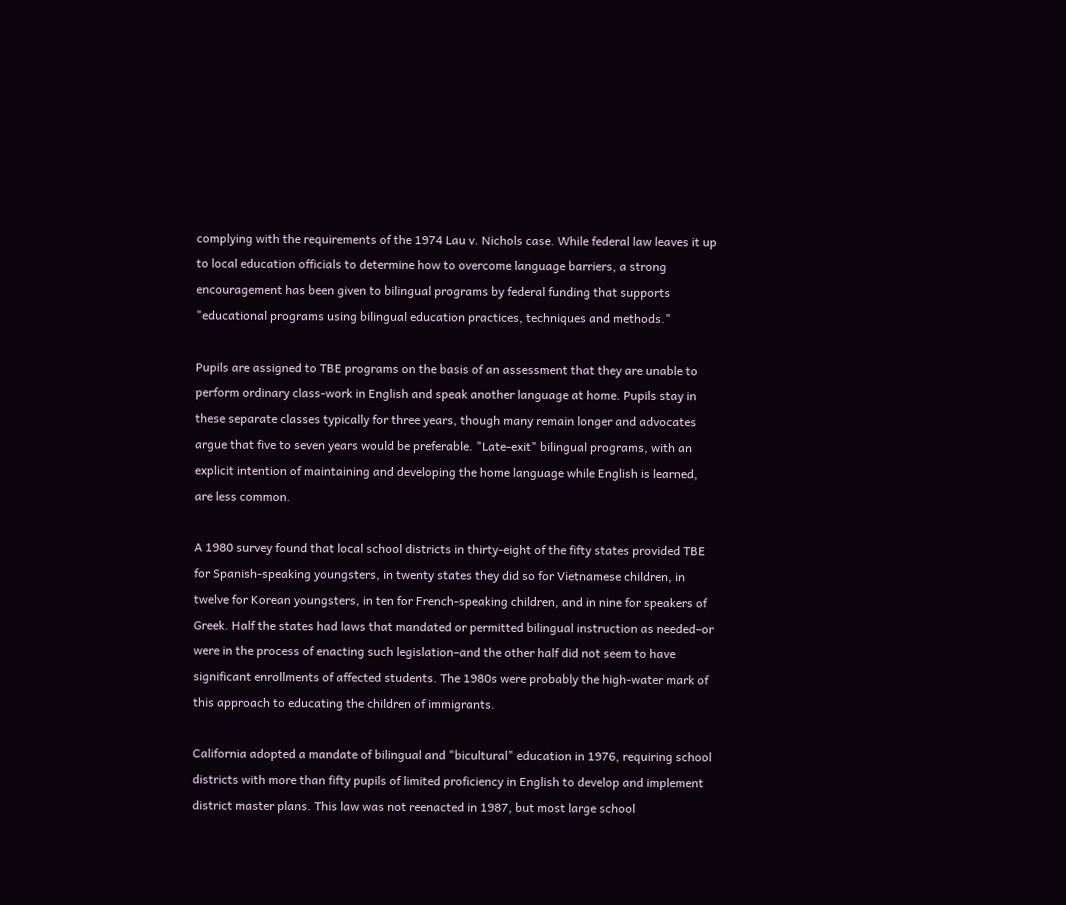complying with the requirements of the 1974 Lau v. Nichols case. While federal law leaves it up to local education officials to determine how to overcome language barriers, a strong encouragement has been given to bilingual programs by federal funding that supports "educational programs using bilingual education practices, techniques and methods."

Pupils are assigned to TBE programs on the basis of an assessment that they are unable to perform ordinary class-work in English and speak another language at home. Pupils stay in these separate classes typically for three years, though many remain longer and advocates argue that five to seven years would be preferable. "Late-exit" bilingual programs, with an explicit intention of maintaining and developing the home language while English is learned, are less common.

A 1980 survey found that local school districts in thirty-eight of the fifty states provided TBE for Spanish-speaking youngsters, in twenty states they did so for Vietnamese children, in twelve for Korean youngsters, in ten for French-speaking children, and in nine for speakers of Greek. Half the states had laws that mandated or permitted bilingual instruction as needed–or were in the process of enacting such legislation–and the other half did not seem to have significant enrollments of affected students. The 1980s were probably the high-water mark of this approach to educating the children of immigrants.

California adopted a mandate of bilingual and "bicultural" education in 1976, requiring school districts with more than fifty pupils of limited proficiency in English to develop and implement district master plans. This law was not reenacted in 1987, but most large school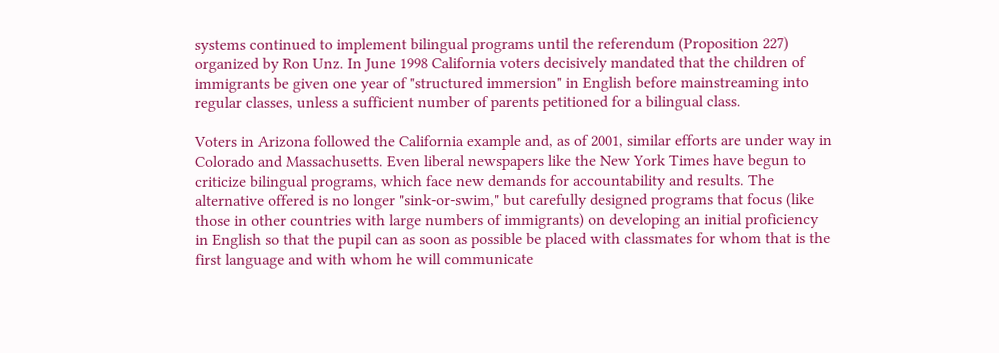systems continued to implement bilingual programs until the referendum (Proposition 227) organized by Ron Unz. In June 1998 California voters decisively mandated that the children of immigrants be given one year of "structured immersion" in English before mainstreaming into regular classes, unless a sufficient number of parents petitioned for a bilingual class.

Voters in Arizona followed the California example and, as of 2001, similar efforts are under way in Colorado and Massachusetts. Even liberal newspapers like the New York Times have begun to criticize bilingual programs, which face new demands for accountability and results. The alternative offered is no longer "sink-or-swim," but carefully designed programs that focus (like those in other countries with large numbers of immigrants) on developing an initial proficiency in English so that the pupil can as soon as possible be placed with classmates for whom that is the first language and with whom he will communicate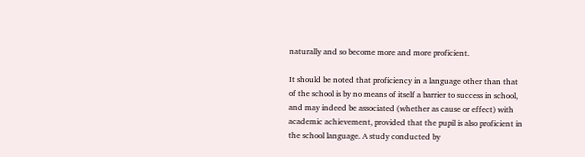naturally and so become more and more proficient.

It should be noted that proficiency in a language other than that of the school is by no means of itself a barrier to success in school, and may indeed be associated (whether as cause or effect) with academic achievement, provided that the pupil is also proficient in the school language. A study conducted by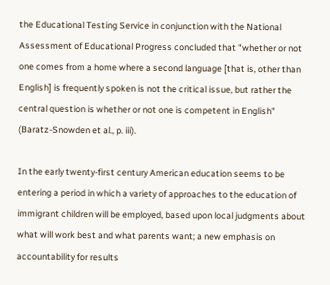the Educational Testing Service in conjunction with the National Assessment of Educational Progress concluded that "whether or not one comes from a home where a second language [that is, other than English] is frequently spoken is not the critical issue, but rather the central question is whether or not one is competent in English" (Baratz-Snowden et al., p. iii).

In the early twenty-first century American education seems to be entering a period in which a variety of approaches to the education of immigrant children will be employed, based upon local judgments about what will work best and what parents want; a new emphasis on accountability for results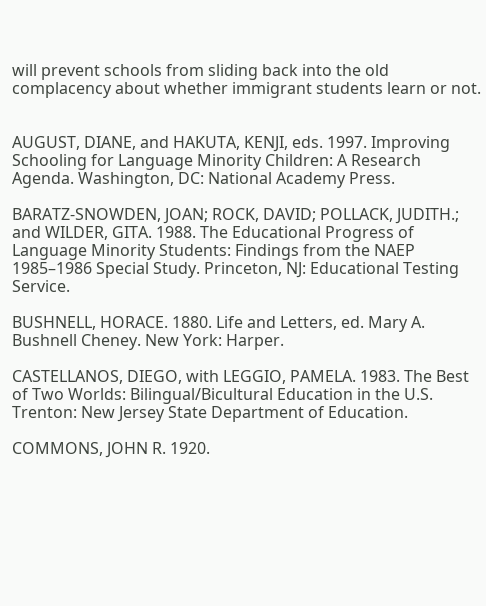will prevent schools from sliding back into the old complacency about whether immigrant students learn or not.


AUGUST, DIANE, and HAKUTA, KENJI, eds. 1997. Improving Schooling for Language Minority Children: A Research Agenda. Washington, DC: National Academy Press.

BARATZ-SNOWDEN, JOAN; ROCK, DAVID; POLLACK, JUDITH.; and WILDER, GITA. 1988. The Educational Progress of Language Minority Students: Findings from the NAEP 1985–1986 Special Study. Princeton, NJ: Educational Testing Service.

BUSHNELL, HORACE. 1880. Life and Letters, ed. Mary A. Bushnell Cheney. New York: Harper.

CASTELLANOS, DIEGO, with LEGGIO, PAMELA. 1983. The Best of Two Worlds: Bilingual/Bicultural Education in the U.S. Trenton: New Jersey State Department of Education.

COMMONS, JOHN R. 1920.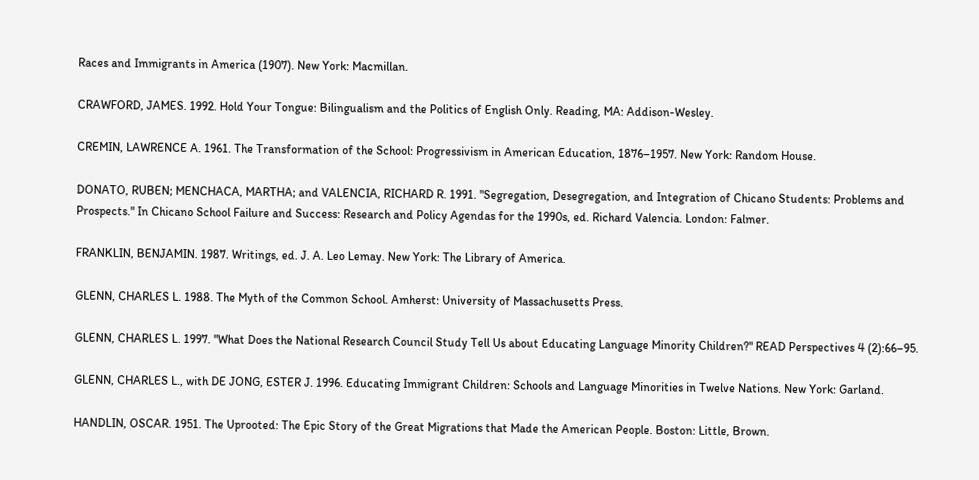Races and Immigrants in America (1907). New York: Macmillan.

CRAWFORD, JAMES. 1992. Hold Your Tongue: Bilingualism and the Politics of English Only. Reading, MA: Addison-Wesley.

CREMIN, LAWRENCE A. 1961. The Transformation of the School: Progressivism in American Education, 1876–1957. New York: Random House.

DONATO, RUBEN; MENCHACA, MARTHA; and VALENCIA, RICHARD R. 1991. "Segregation, Desegregation, and Integration of Chicano Students: Problems and Prospects." In Chicano School Failure and Success: Research and Policy Agendas for the 1990s, ed. Richard Valencia. London: Falmer.

FRANKLIN, BENJAMIN. 1987. Writings, ed. J. A. Leo Lemay. New York: The Library of America.

GLENN, CHARLES L. 1988. The Myth of the Common School. Amherst: University of Massachusetts Press.

GLENN, CHARLES L. 1997. "What Does the National Research Council Study Tell Us about Educating Language Minority Children?" READ Perspectives 4 (2):66–95.

GLENN, CHARLES L., with DE JONG, ESTER J. 1996. Educating Immigrant Children: Schools and Language Minorities in Twelve Nations. New York: Garland.

HANDLIN, OSCAR. 1951. The Uprooted: The Epic Story of the Great Migrations that Made the American People. Boston: Little, Brown.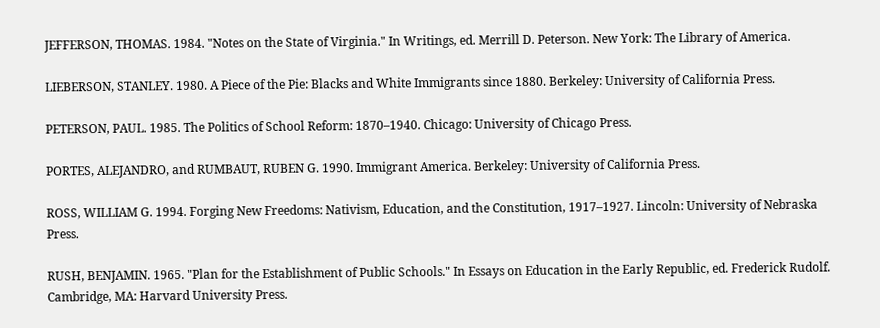JEFFERSON, THOMAS. 1984. "Notes on the State of Virginia." In Writings, ed. Merrill D. Peterson. New York: The Library of America.

LIEBERSON, STANLEY. 1980. A Piece of the Pie: Blacks and White Immigrants since 1880. Berkeley: University of California Press.

PETERSON, PAUL. 1985. The Politics of School Reform: 1870–1940. Chicago: University of Chicago Press.

PORTES, ALEJANDRO, and RUMBAUT, RUBEN G. 1990. Immigrant America. Berkeley: University of California Press.

ROSS, WILLIAM G. 1994. Forging New Freedoms: Nativism, Education, and the Constitution, 1917–1927. Lincoln: University of Nebraska Press.

RUSH, BENJAMIN. 1965. "Plan for the Establishment of Public Schools." In Essays on Education in the Early Republic, ed. Frederick Rudolf. Cambridge, MA: Harvard University Press.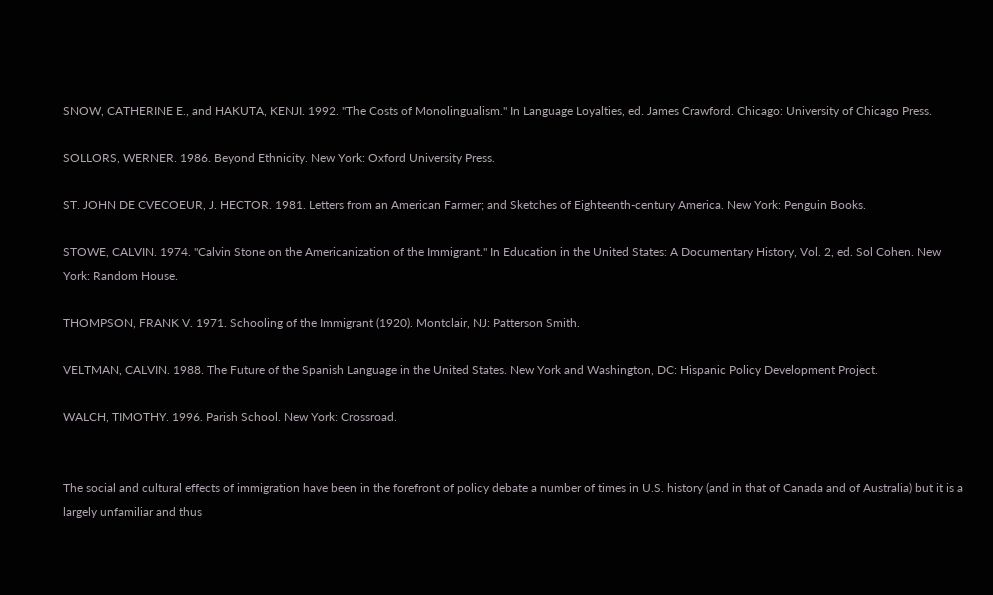SNOW, CATHERINE E., and HAKUTA, KENJI. 1992. "The Costs of Monolingualism." In Language Loyalties, ed. James Crawford. Chicago: University of Chicago Press.

SOLLORS, WERNER. 1986. Beyond Ethnicity. New York: Oxford University Press.

ST. JOHN DE CVECOEUR, J. HECTOR. 1981. Letters from an American Farmer; and Sketches of Eighteenth-century America. New York: Penguin Books.

STOWE, CALVIN. 1974. "Calvin Stone on the Americanization of the Immigrant." In Education in the United States: A Documentary History, Vol. 2, ed. Sol Cohen. New York: Random House.

THOMPSON, FRANK V. 1971. Schooling of the Immigrant (1920). Montclair, NJ: Patterson Smith.

VELTMAN, CALVIN. 1988. The Future of the Spanish Language in the United States. New York and Washington, DC: Hispanic Policy Development Project.

WALCH, TIMOTHY. 1996. Parish School. New York: Crossroad.


The social and cultural effects of immigration have been in the forefront of policy debate a number of times in U.S. history (and in that of Canada and of Australia) but it is a largely unfamiliar and thus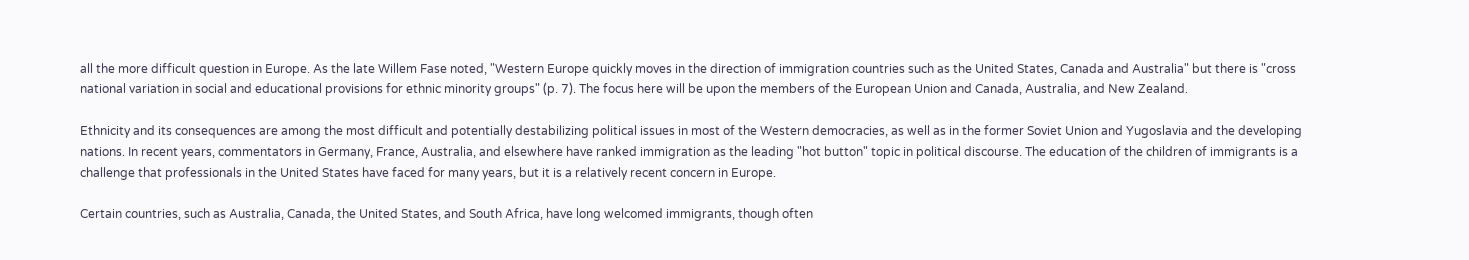all the more difficult question in Europe. As the late Willem Fase noted, "Western Europe quickly moves in the direction of immigration countries such as the United States, Canada and Australia" but there is "cross national variation in social and educational provisions for ethnic minority groups" (p. 7). The focus here will be upon the members of the European Union and Canada, Australia, and New Zealand.

Ethnicity and its consequences are among the most difficult and potentially destabilizing political issues in most of the Western democracies, as well as in the former Soviet Union and Yugoslavia and the developing nations. In recent years, commentators in Germany, France, Australia, and elsewhere have ranked immigration as the leading "hot button" topic in political discourse. The education of the children of immigrants is a challenge that professionals in the United States have faced for many years, but it is a relatively recent concern in Europe.

Certain countries, such as Australia, Canada, the United States, and South Africa, have long welcomed immigrants, though often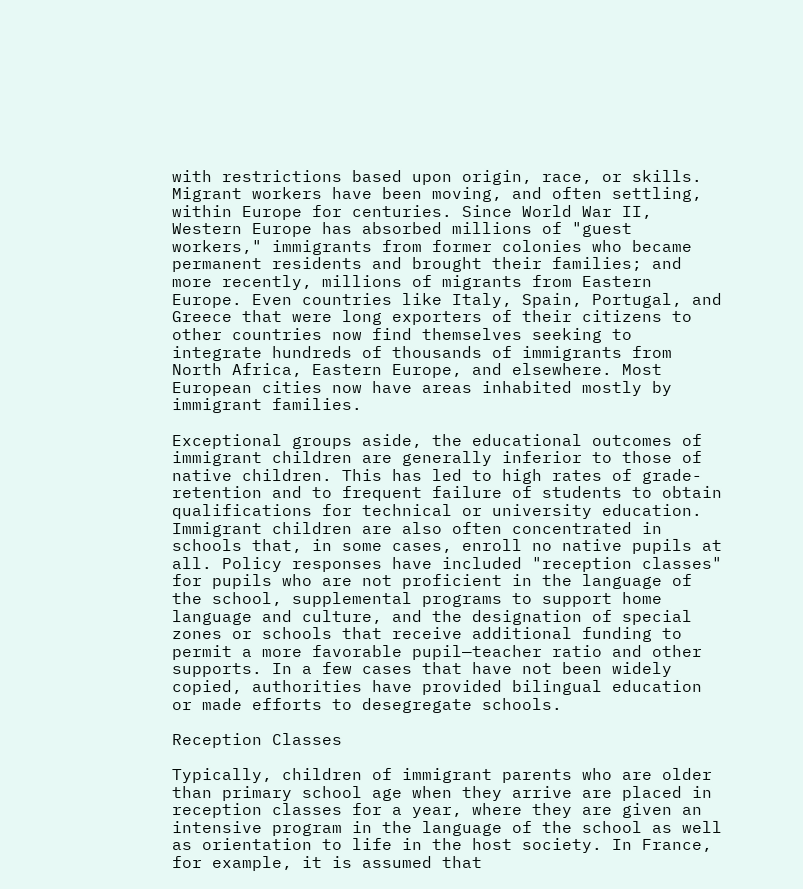with restrictions based upon origin, race, or skills. Migrant workers have been moving, and often settling, within Europe for centuries. Since World War II, Western Europe has absorbed millions of "guest workers," immigrants from former colonies who became permanent residents and brought their families; and more recently, millions of migrants from Eastern Europe. Even countries like Italy, Spain, Portugal, and Greece that were long exporters of their citizens to other countries now find themselves seeking to integrate hundreds of thousands of immigrants from North Africa, Eastern Europe, and elsewhere. Most European cities now have areas inhabited mostly by immigrant families.

Exceptional groups aside, the educational outcomes of immigrant children are generally inferior to those of native children. This has led to high rates of grade-retention and to frequent failure of students to obtain qualifications for technical or university education. Immigrant children are also often concentrated in schools that, in some cases, enroll no native pupils at all. Policy responses have included "reception classes" for pupils who are not proficient in the language of the school, supplemental programs to support home language and culture, and the designation of special zones or schools that receive additional funding to permit a more favorable pupil—teacher ratio and other supports. In a few cases that have not been widely copied, authorities have provided bilingual education or made efforts to desegregate schools.

Reception Classes

Typically, children of immigrant parents who are older than primary school age when they arrive are placed in reception classes for a year, where they are given an intensive program in the language of the school as well as orientation to life in the host society. In France, for example, it is assumed that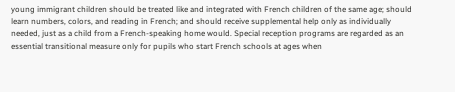young immigrant children should be treated like and integrated with French children of the same age; should learn numbers, colors, and reading in French; and should receive supplemental help only as individually needed, just as a child from a French-speaking home would. Special reception programs are regarded as an essential transitional measure only for pupils who start French schools at ages when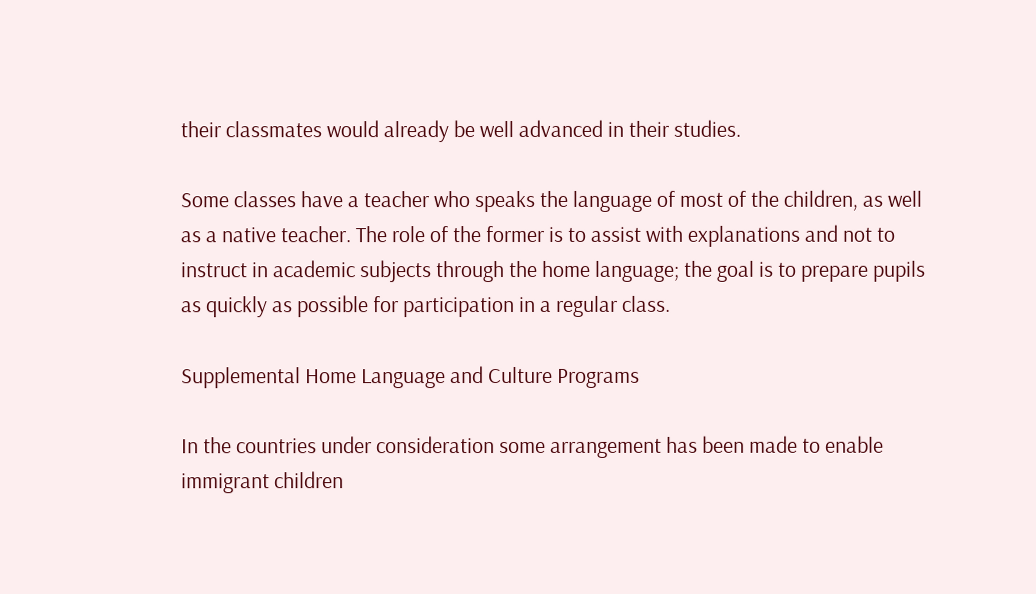their classmates would already be well advanced in their studies.

Some classes have a teacher who speaks the language of most of the children, as well as a native teacher. The role of the former is to assist with explanations and not to instruct in academic subjects through the home language; the goal is to prepare pupils as quickly as possible for participation in a regular class.

Supplemental Home Language and Culture Programs

In the countries under consideration some arrangement has been made to enable immigrant children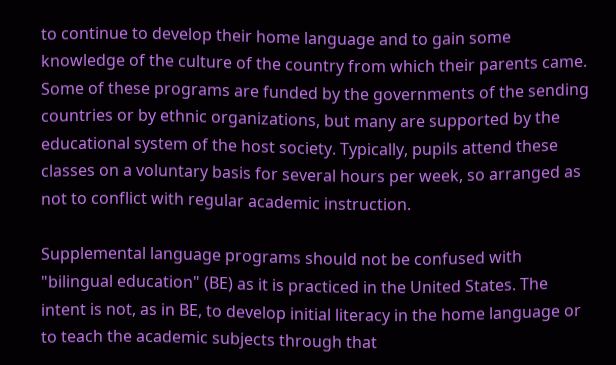to continue to develop their home language and to gain some knowledge of the culture of the country from which their parents came. Some of these programs are funded by the governments of the sending countries or by ethnic organizations, but many are supported by the educational system of the host society. Typically, pupils attend these classes on a voluntary basis for several hours per week, so arranged as not to conflict with regular academic instruction.

Supplemental language programs should not be confused with "bilingual education" (BE) as it is practiced in the United States. The intent is not, as in BE, to develop initial literacy in the home language or to teach the academic subjects through that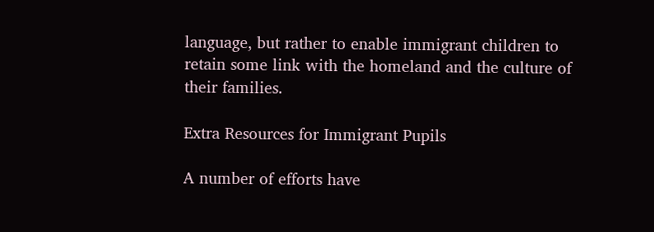language, but rather to enable immigrant children to retain some link with the homeland and the culture of their families.

Extra Resources for Immigrant Pupils

A number of efforts have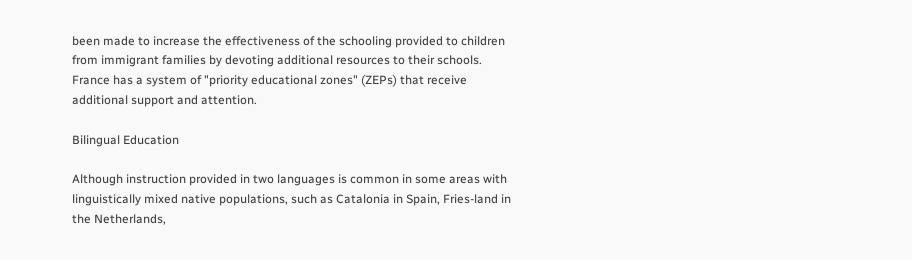been made to increase the effectiveness of the schooling provided to children from immigrant families by devoting additional resources to their schools. France has a system of "priority educational zones" (ZEPs) that receive additional support and attention.

Bilingual Education

Although instruction provided in two languages is common in some areas with linguistically mixed native populations, such as Catalonia in Spain, Fries-land in the Netherlands,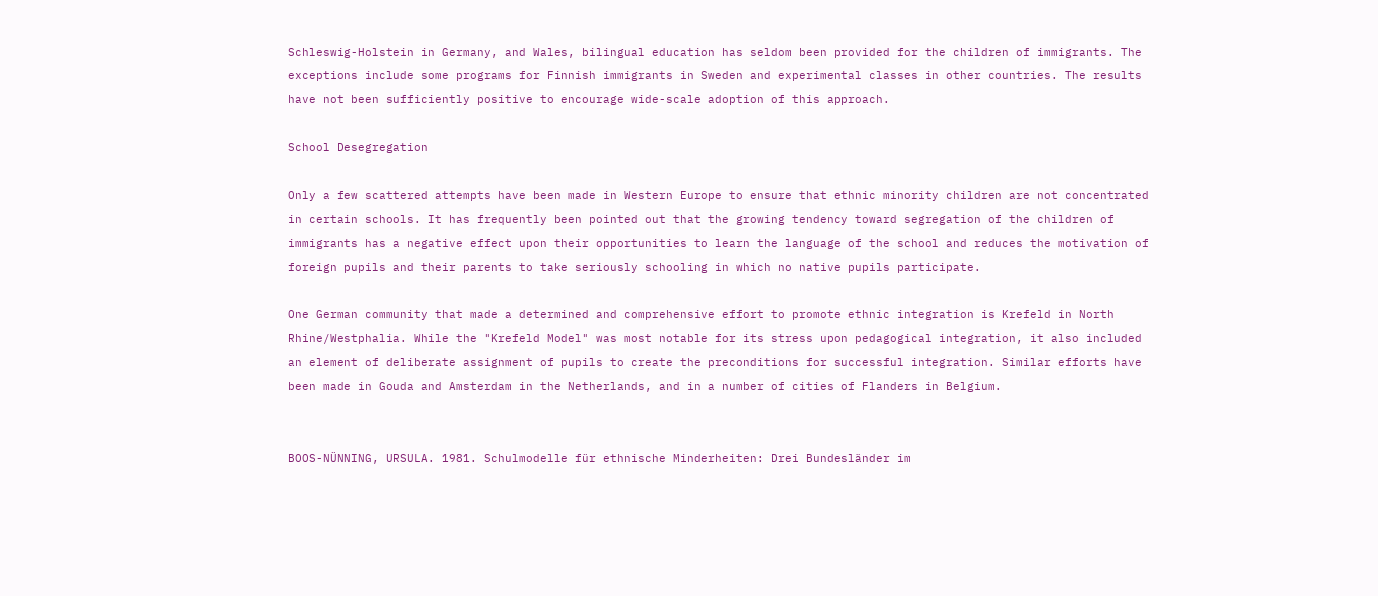Schleswig-Holstein in Germany, and Wales, bilingual education has seldom been provided for the children of immigrants. The exceptions include some programs for Finnish immigrants in Sweden and experimental classes in other countries. The results have not been sufficiently positive to encourage wide-scale adoption of this approach.

School Desegregation

Only a few scattered attempts have been made in Western Europe to ensure that ethnic minority children are not concentrated in certain schools. It has frequently been pointed out that the growing tendency toward segregation of the children of immigrants has a negative effect upon their opportunities to learn the language of the school and reduces the motivation of foreign pupils and their parents to take seriously schooling in which no native pupils participate.

One German community that made a determined and comprehensive effort to promote ethnic integration is Krefeld in North Rhine/Westphalia. While the "Krefeld Model" was most notable for its stress upon pedagogical integration, it also included an element of deliberate assignment of pupils to create the preconditions for successful integration. Similar efforts have been made in Gouda and Amsterdam in the Netherlands, and in a number of cities of Flanders in Belgium.


BOOS-NÜNNING, URSULA. 1981. Schulmodelle für ethnische Minderheiten: Drei Bundesländer im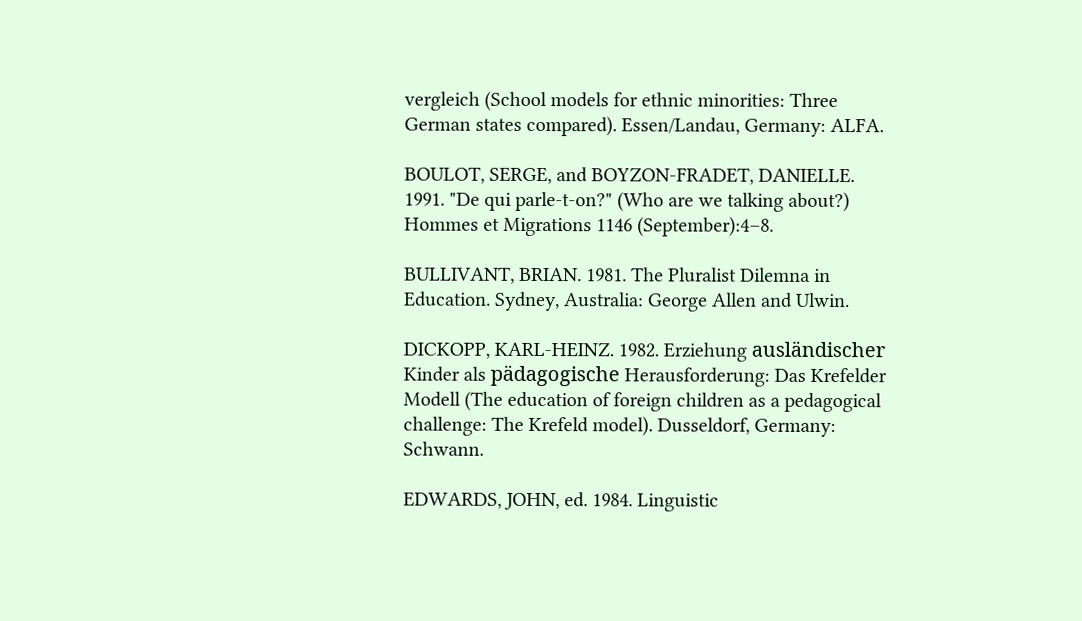vergleich (School models for ethnic minorities: Three German states compared). Essen/Landau, Germany: ALFA.

BOULOT, SERGE, and BOYZON-FRADET, DANIELLE. 1991. "De qui parle-t-on?" (Who are we talking about?) Hommes et Migrations 1146 (September):4–8.

BULLIVANT, BRIAN. 1981. The Pluralist Dilemna in Education. Sydney, Australia: George Allen and Ulwin.

DICKOPP, KARL-HEINZ. 1982. Erziehung ausländischer Kinder als pädagogische Herausforderung: Das Krefelder Modell (The education of foreign children as a pedagogical challenge: The Krefeld model). Dusseldorf, Germany: Schwann.

EDWARDS, JOHN, ed. 1984. Linguistic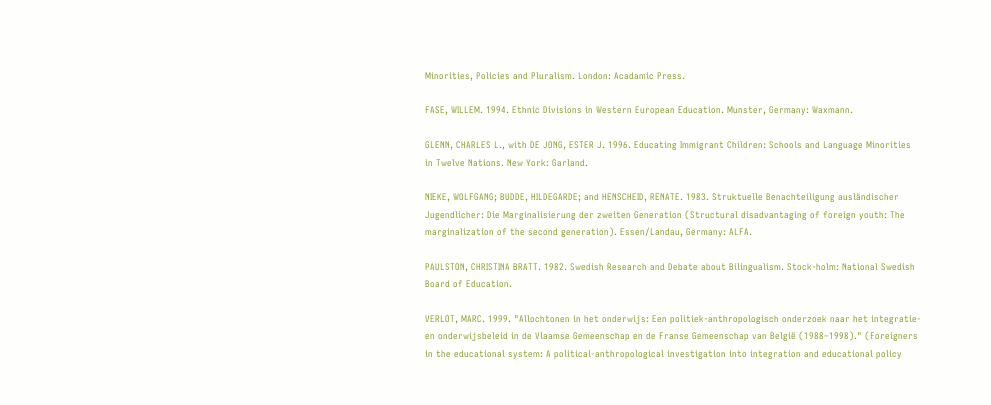Minorities, Policies and Pluralism. London: Acadamic Press.

FASE, WILLEM. 1994. Ethnic Divisions in Western European Education. Munster, Germany: Waxmann.

GLENN, CHARLES L., with DE JONG, ESTER J. 1996. Educating Immigrant Children: Schools and Language Minorities in Twelve Nations. New York: Garland.

NIEKE, WOLFGANG; BUDDE, HILDEGARDE; and HENSCHEID, RENATE. 1983. Struktuelle Benachteiligung ausländischer Jugendlicher: Die Marginalisierung der zweiten Generation (Structural disadvantaging of foreign youth: The marginalization of the second generation). Essen/Landau, Germany: ALFA.

PAULSTON, CHRISTINA BRATT. 1982. Swedish Research and Debate about Bilingualism. Stock-holm: National Swedish Board of Education.

VERLOT, MARC. 1999. "Allochtonen in het onderwijs: Een politiek-anthropologisch onderzoek naar het integratie-en onderwijsbeleid in de Vlaamse Gemeenschap en de Franse Gemeenschap van België (1988–1998)." (Foreigners in the educational system: A political-anthropological investigation into integration and educational policy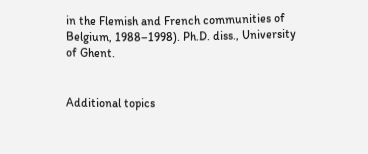in the Flemish and French communities of Belgium, 1988–1998). Ph.D. diss., University of Ghent.


Additional topics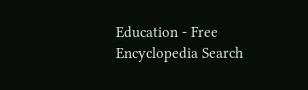Education - Free Encyclopedia Search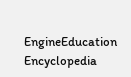EngineEducation Encyclopedia